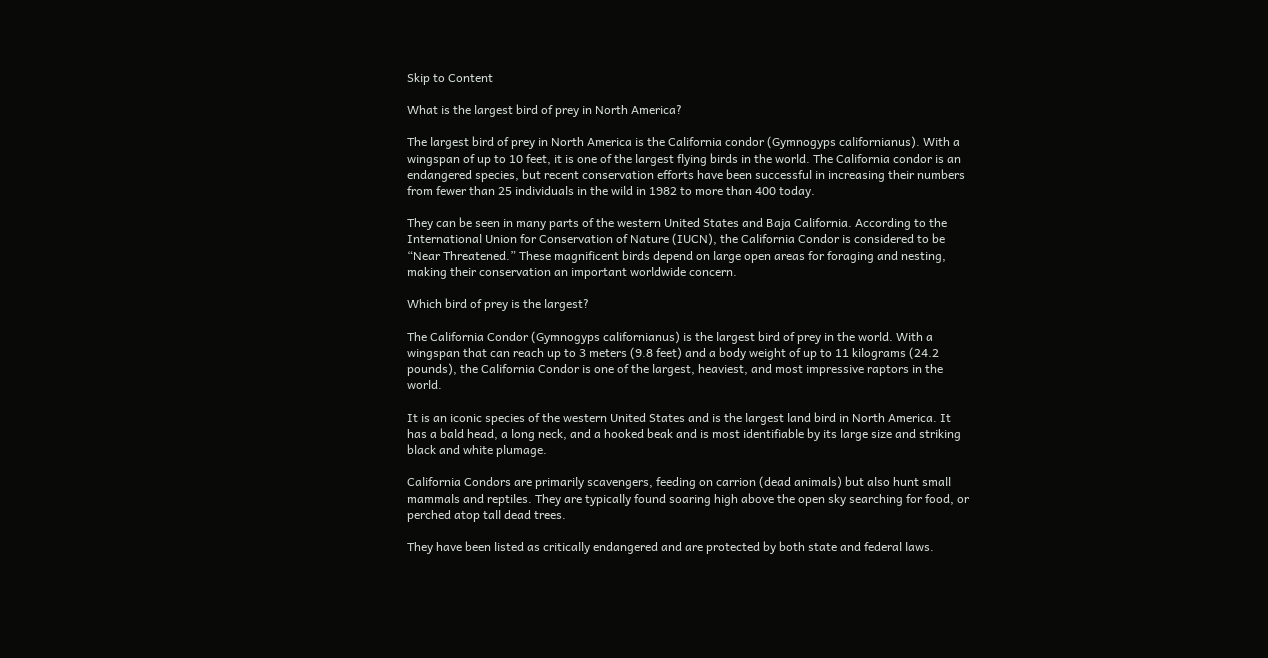Skip to Content

What is the largest bird of prey in North America?

The largest bird of prey in North America is the California condor (Gymnogyps californianus). With a wingspan of up to 10 feet, it is one of the largest flying birds in the world. The California condor is an endangered species, but recent conservation efforts have been successful in increasing their numbers from fewer than 25 individuals in the wild in 1982 to more than 400 today.

They can be seen in many parts of the western United States and Baja California. According to the International Union for Conservation of Nature (IUCN), the California Condor is considered to be “Near Threatened.” These magnificent birds depend on large open areas for foraging and nesting, making their conservation an important worldwide concern.

Which bird of prey is the largest?

The California Condor (Gymnogyps californianus) is the largest bird of prey in the world. With a wingspan that can reach up to 3 meters (9.8 feet) and a body weight of up to 11 kilograms (24.2 pounds), the California Condor is one of the largest, heaviest, and most impressive raptors in the world.

It is an iconic species of the western United States and is the largest land bird in North America. It has a bald head, a long neck, and a hooked beak and is most identifiable by its large size and striking black and white plumage.

California Condors are primarily scavengers, feeding on carrion (dead animals) but also hunt small mammals and reptiles. They are typically found soaring high above the open sky searching for food, or perched atop tall dead trees.

They have been listed as critically endangered and are protected by both state and federal laws.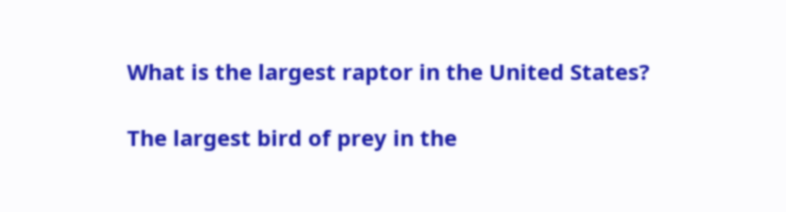What is the largest raptor in the United States?

The largest bird of prey in the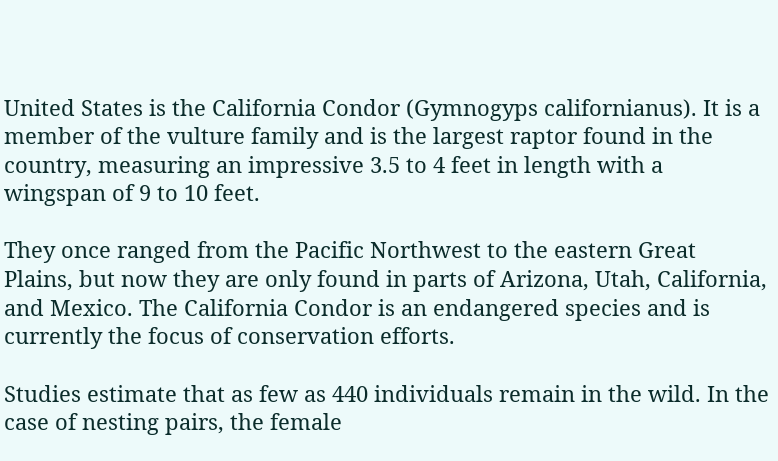United States is the California Condor (Gymnogyps californianus). It is a member of the vulture family and is the largest raptor found in the country, measuring an impressive 3.5 to 4 feet in length with a wingspan of 9 to 10 feet.

They once ranged from the Pacific Northwest to the eastern Great Plains, but now they are only found in parts of Arizona, Utah, California, and Mexico. The California Condor is an endangered species and is currently the focus of conservation efforts.

Studies estimate that as few as 440 individuals remain in the wild. In the case of nesting pairs, the female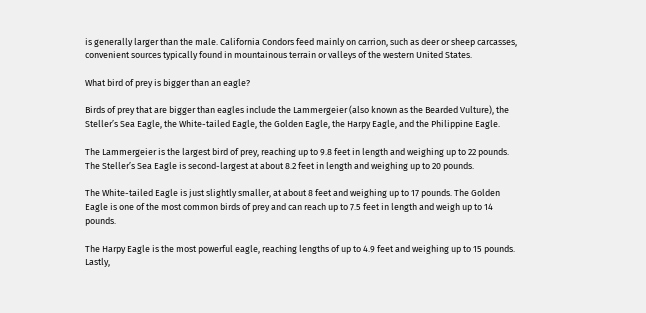is generally larger than the male. California Condors feed mainly on carrion, such as deer or sheep carcasses, convenient sources typically found in mountainous terrain or valleys of the western United States.

What bird of prey is bigger than an eagle?

Birds of prey that are bigger than eagles include the Lammergeier (also known as the Bearded Vulture), the Steller’s Sea Eagle, the White-tailed Eagle, the Golden Eagle, the Harpy Eagle, and the Philippine Eagle.

The Lammergeier is the largest bird of prey, reaching up to 9.8 feet in length and weighing up to 22 pounds. The Steller’s Sea Eagle is second-largest at about 8.2 feet in length and weighing up to 20 pounds.

The White-tailed Eagle is just slightly smaller, at about 8 feet and weighing up to 17 pounds. The Golden Eagle is one of the most common birds of prey and can reach up to 7.5 feet in length and weigh up to 14 pounds.

The Harpy Eagle is the most powerful eagle, reaching lengths of up to 4.9 feet and weighing up to 15 pounds. Lastly,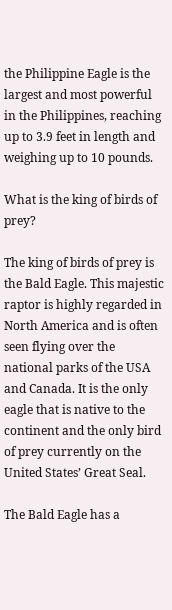the Philippine Eagle is the largest and most powerful in the Philippines, reaching up to 3.9 feet in length and weighing up to 10 pounds.

What is the king of birds of prey?

The king of birds of prey is the Bald Eagle. This majestic raptor is highly regarded in North America and is often seen flying over the national parks of the USA and Canada. It is the only eagle that is native to the continent and the only bird of prey currently on the United States’ Great Seal.

The Bald Eagle has a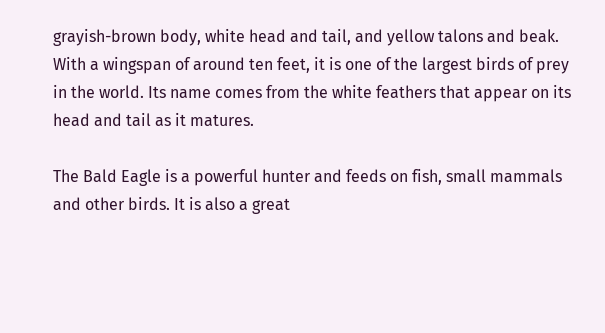grayish-brown body, white head and tail, and yellow talons and beak. With a wingspan of around ten feet, it is one of the largest birds of prey in the world. Its name comes from the white feathers that appear on its head and tail as it matures.

The Bald Eagle is a powerful hunter and feeds on fish, small mammals and other birds. It is also a great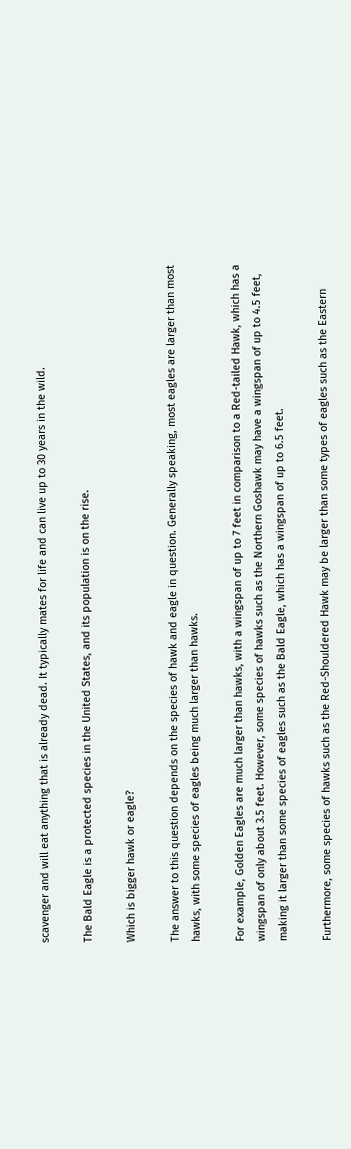scavenger and will eat anything that is already dead. It typically mates for life and can live up to 30 years in the wild.

The Bald Eagle is a protected species in the United States, and its population is on the rise.

Which is bigger hawk or eagle?

The answer to this question depends on the species of hawk and eagle in question. Generally speaking, most eagles are larger than most hawks, with some species of eagles being much larger than hawks.

For example, Golden Eagles are much larger than hawks, with a wingspan of up to 7 feet in comparison to a Red-tailed Hawk, which has a wingspan of only about 3.5 feet. However, some species of hawks such as the Northern Goshawk may have a wingspan of up to 4.5 feet, making it larger than some species of eagles such as the Bald Eagle, which has a wingspan of up to 6.5 feet.

Furthermore, some species of hawks such as the Red-Shouldered Hawk may be larger than some types of eagles such as the Eastern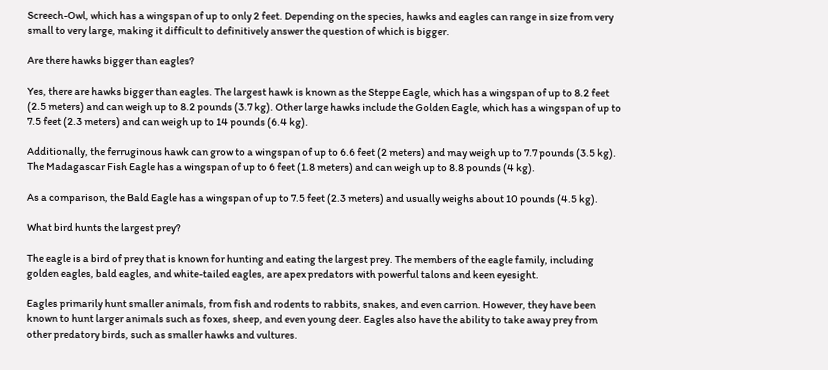Screech-Owl, which has a wingspan of up to only 2 feet. Depending on the species, hawks and eagles can range in size from very small to very large, making it difficult to definitively answer the question of which is bigger.

Are there hawks bigger than eagles?

Yes, there are hawks bigger than eagles. The largest hawk is known as the Steppe Eagle, which has a wingspan of up to 8.2 feet (2.5 meters) and can weigh up to 8.2 pounds (3.7 kg). Other large hawks include the Golden Eagle, which has a wingspan of up to 7.5 feet (2.3 meters) and can weigh up to 14 pounds (6.4 kg).

Additionally, the ferruginous hawk can grow to a wingspan of up to 6.6 feet (2 meters) and may weigh up to 7.7 pounds (3.5 kg). The Madagascar Fish Eagle has a wingspan of up to 6 feet (1.8 meters) and can weigh up to 8.8 pounds (4 kg).

As a comparison, the Bald Eagle has a wingspan of up to 7.5 feet (2.3 meters) and usually weighs about 10 pounds (4.5 kg).

What bird hunts the largest prey?

The eagle is a bird of prey that is known for hunting and eating the largest prey. The members of the eagle family, including golden eagles, bald eagles, and white-tailed eagles, are apex predators with powerful talons and keen eyesight.

Eagles primarily hunt smaller animals, from fish and rodents to rabbits, snakes, and even carrion. However, they have been known to hunt larger animals such as foxes, sheep, and even young deer. Eagles also have the ability to take away prey from other predatory birds, such as smaller hawks and vultures.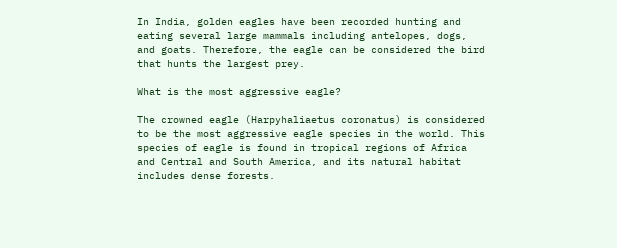In India, golden eagles have been recorded hunting and eating several large mammals including antelopes, dogs, and goats. Therefore, the eagle can be considered the bird that hunts the largest prey.

What is the most aggressive eagle?

The crowned eagle (Harpyhaliaetus coronatus) is considered to be the most aggressive eagle species in the world. This species of eagle is found in tropical regions of Africa and Central and South America, and its natural habitat includes dense forests.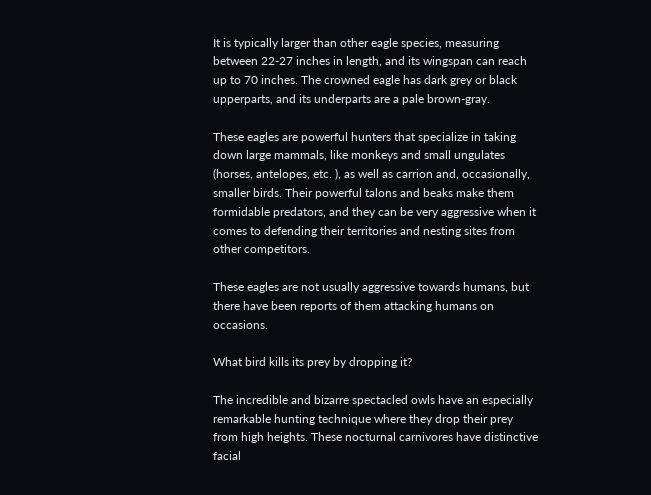It is typically larger than other eagle species, measuring between 22-27 inches in length, and its wingspan can reach up to 70 inches. The crowned eagle has dark grey or black upperparts, and its underparts are a pale brown-gray.

These eagles are powerful hunters that specialize in taking down large mammals, like monkeys and small ungulates (horses, antelopes, etc. ), as well as carrion and, occasionally, smaller birds. Their powerful talons and beaks make them formidable predators, and they can be very aggressive when it comes to defending their territories and nesting sites from other competitors.

These eagles are not usually aggressive towards humans, but there have been reports of them attacking humans on occasions.

What bird kills its prey by dropping it?

The incredible and bizarre spectacled owls have an especially remarkable hunting technique where they drop their prey from high heights. These nocturnal carnivores have distinctive facial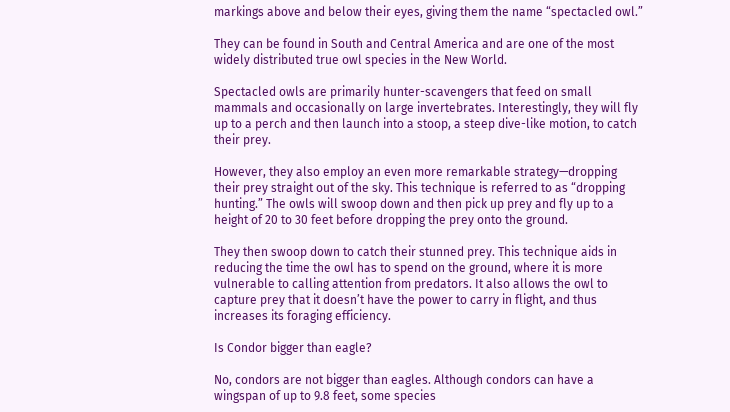markings above and below their eyes, giving them the name “spectacled owl.”

They can be found in South and Central America and are one of the most widely distributed true owl species in the New World.

Spectacled owls are primarily hunter-scavengers that feed on small mammals and occasionally on large invertebrates. Interestingly, they will fly up to a perch and then launch into a stoop, a steep dive-like motion, to catch their prey.

However, they also employ an even more remarkable strategy—dropping their prey straight out of the sky. This technique is referred to as “dropping hunting.” The owls will swoop down and then pick up prey and fly up to a height of 20 to 30 feet before dropping the prey onto the ground.

They then swoop down to catch their stunned prey. This technique aids in reducing the time the owl has to spend on the ground, where it is more vulnerable to calling attention from predators. It also allows the owl to capture prey that it doesn’t have the power to carry in flight, and thus increases its foraging efficiency.

Is Condor bigger than eagle?

No, condors are not bigger than eagles. Although condors can have a wingspan of up to 9.8 feet, some species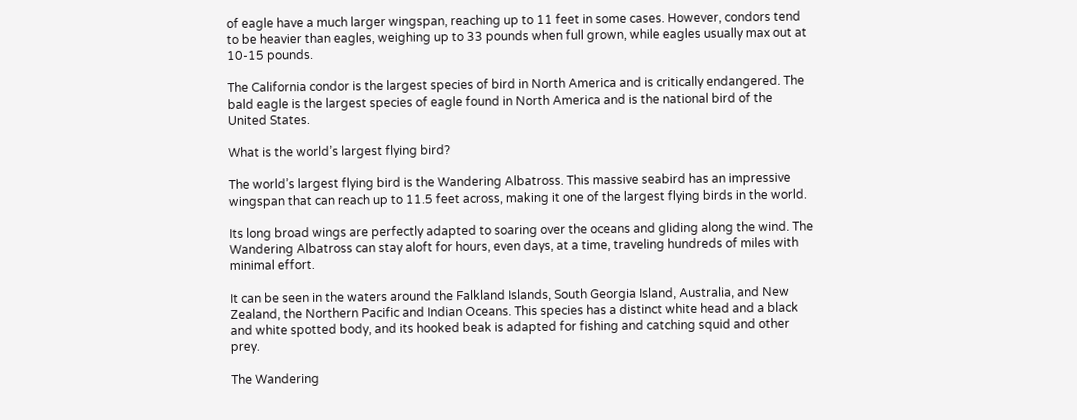of eagle have a much larger wingspan, reaching up to 11 feet in some cases. However, condors tend to be heavier than eagles, weighing up to 33 pounds when full grown, while eagles usually max out at 10-15 pounds.

The California condor is the largest species of bird in North America and is critically endangered. The bald eagle is the largest species of eagle found in North America and is the national bird of the United States.

What is the world’s largest flying bird?

The world’s largest flying bird is the Wandering Albatross. This massive seabird has an impressive wingspan that can reach up to 11.5 feet across, making it one of the largest flying birds in the world.

Its long broad wings are perfectly adapted to soaring over the oceans and gliding along the wind. The Wandering Albatross can stay aloft for hours, even days, at a time, traveling hundreds of miles with minimal effort.

It can be seen in the waters around the Falkland Islands, South Georgia Island, Australia, and New Zealand, the Northern Pacific and Indian Oceans. This species has a distinct white head and a black and white spotted body, and its hooked beak is adapted for fishing and catching squid and other prey.

The Wandering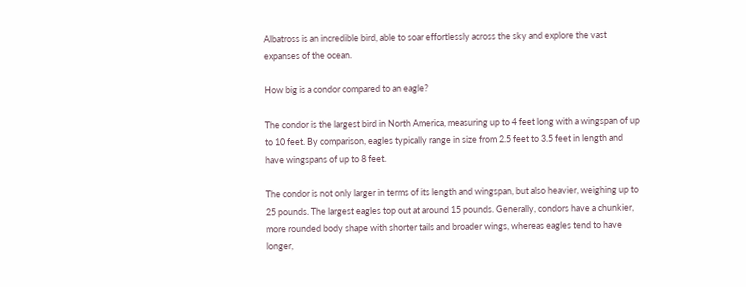Albatross is an incredible bird, able to soar effortlessly across the sky and explore the vast expanses of the ocean.

How big is a condor compared to an eagle?

The condor is the largest bird in North America, measuring up to 4 feet long with a wingspan of up to 10 feet. By comparison, eagles typically range in size from 2.5 feet to 3.5 feet in length and have wingspans of up to 8 feet.

The condor is not only larger in terms of its length and wingspan, but also heavier, weighing up to 25 pounds. The largest eagles top out at around 15 pounds. Generally, condors have a chunkier, more rounded body shape with shorter tails and broader wings, whereas eagles tend to have longer,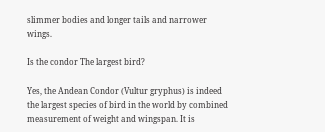slimmer bodies and longer tails and narrower wings.

Is the condor The largest bird?

Yes, the Andean Condor (Vultur gryphus) is indeed the largest species of bird in the world by combined measurement of weight and wingspan. It is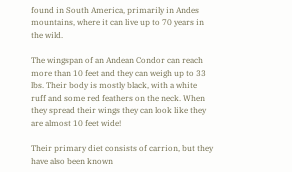found in South America, primarily in Andes mountains, where it can live up to 70 years in the wild.

The wingspan of an Andean Condor can reach more than 10 feet and they can weigh up to 33 lbs. Their body is mostly black, with a white ruff and some red feathers on the neck. When they spread their wings they can look like they are almost 10 feet wide!

Their primary diet consists of carrion, but they have also been known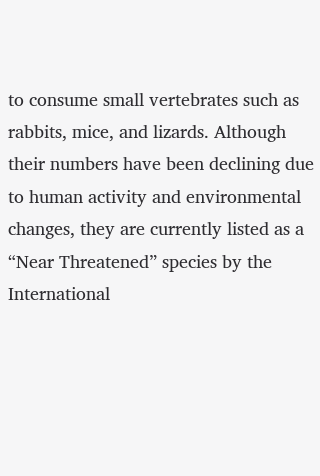to consume small vertebrates such as rabbits, mice, and lizards. Although their numbers have been declining due to human activity and environmental changes, they are currently listed as a “Near Threatened” species by the International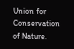Union for Conservation of Nature.